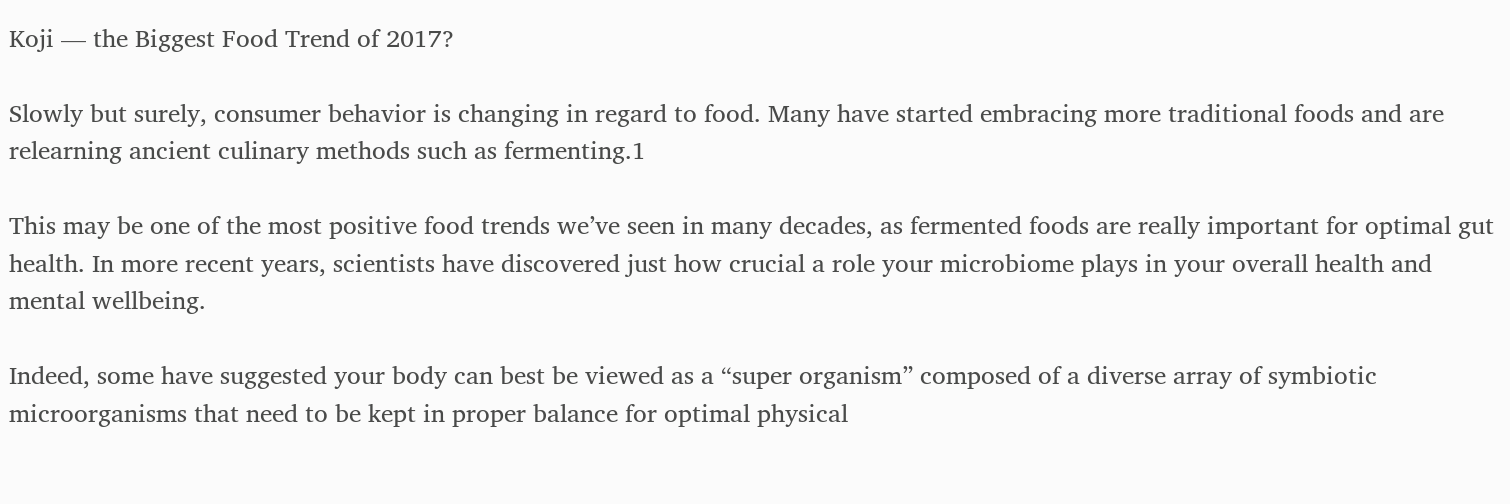Koji — the Biggest Food Trend of 2017?

Slowly but surely, consumer behavior is changing in regard to food. Many have started embracing more traditional foods and are relearning ancient culinary methods such as fermenting.1

This may be one of the most positive food trends we’ve seen in many decades, as fermented foods are really important for optimal gut health. In more recent years, scientists have discovered just how crucial a role your microbiome plays in your overall health and mental wellbeing.

Indeed, some have suggested your body can best be viewed as a “super organism” composed of a diverse array of symbiotic microorganisms that need to be kept in proper balance for optimal physical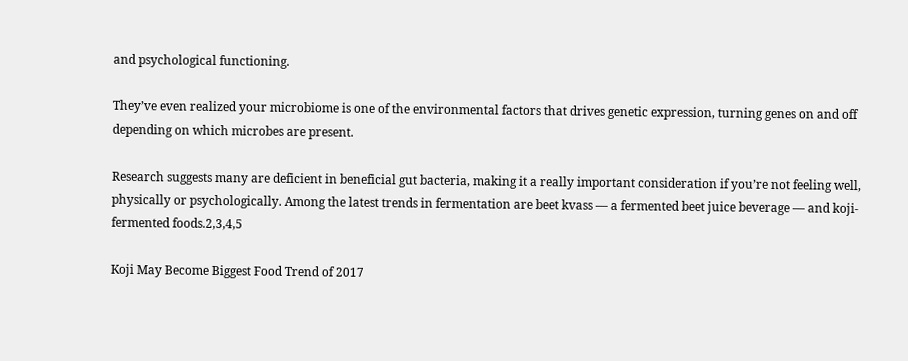and psychological functioning.

They’ve even realized your microbiome is one of the environmental factors that drives genetic expression, turning genes on and off depending on which microbes are present.

Research suggests many are deficient in beneficial gut bacteria, making it a really important consideration if you’re not feeling well, physically or psychologically. Among the latest trends in fermentation are beet kvass — a fermented beet juice beverage — and koji-fermented foods.2,3,4,5

Koji May Become Biggest Food Trend of 2017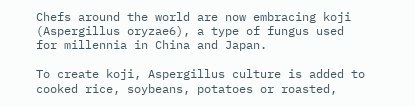Chefs around the world are now embracing koji (Aspergillus oryzae6), a type of fungus used for millennia in China and Japan.

To create koji, Aspergillus culture is added to cooked rice, soybeans, potatoes or roasted,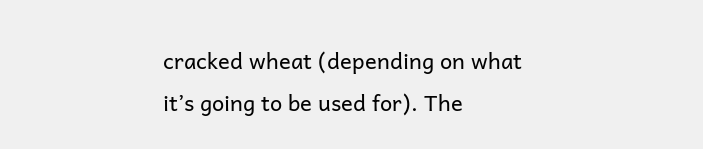cracked wheat (depending on what it’s going to be used for). The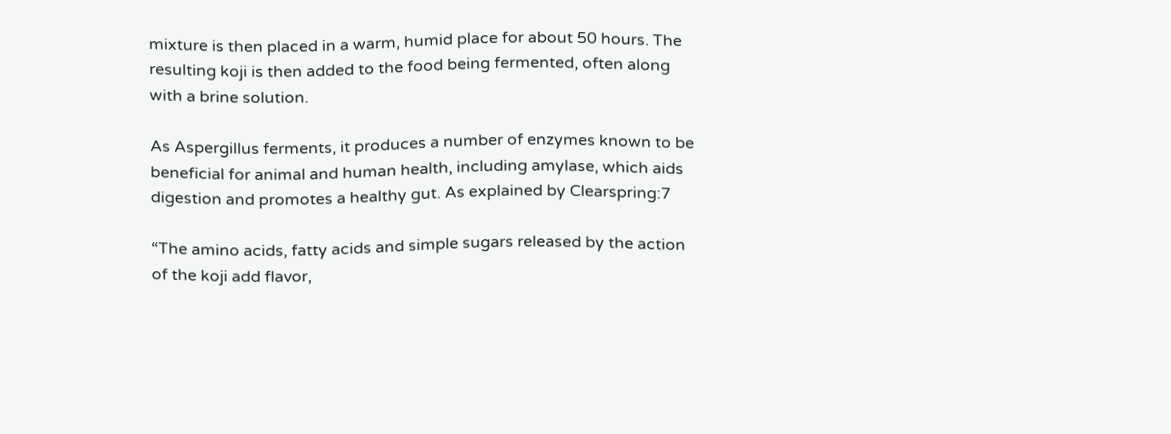mixture is then placed in a warm, humid place for about 50 hours. The resulting koji is then added to the food being fermented, often along with a brine solution.

As Aspergillus ferments, it produces a number of enzymes known to be beneficial for animal and human health, including amylase, which aids digestion and promotes a healthy gut. As explained by Clearspring:7

“The amino acids, fatty acids and simple sugars released by the action of the koji add flavor,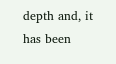depth and, it has been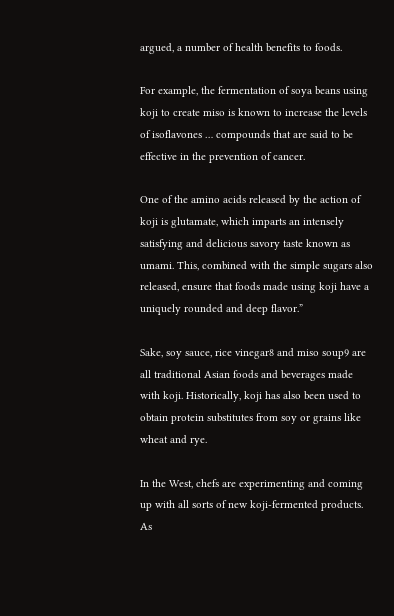argued, a number of health benefits to foods.

For example, the fermentation of soya beans using koji to create miso is known to increase the levels of isoflavones … compounds that are said to be effective in the prevention of cancer.

One of the amino acids released by the action of koji is glutamate, which imparts an intensely satisfying and delicious savory taste known as umami. This, combined with the simple sugars also released, ensure that foods made using koji have a uniquely rounded and deep flavor.”

Sake, soy sauce, rice vinegar8 and miso soup9 are all traditional Asian foods and beverages made with koji. Historically, koji has also been used to obtain protein substitutes from soy or grains like wheat and rye.

In the West, chefs are experimenting and coming up with all sorts of new koji-fermented products. As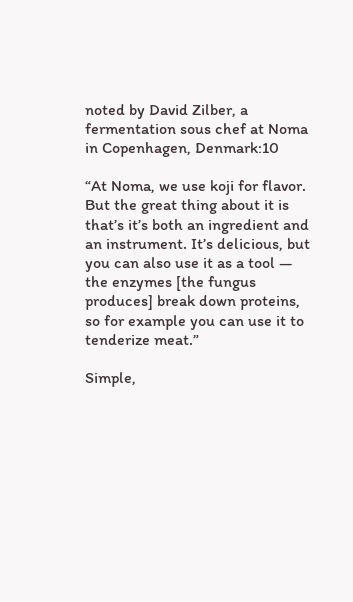noted by David Zilber, a fermentation sous chef at Noma in Copenhagen, Denmark:10

“At Noma, we use koji for flavor. But the great thing about it is that’s it’s both an ingredient and an instrument. It’s delicious, but you can also use it as a tool — the enzymes [the fungus produces] break down proteins, so for example you can use it to tenderize meat.”

Simple,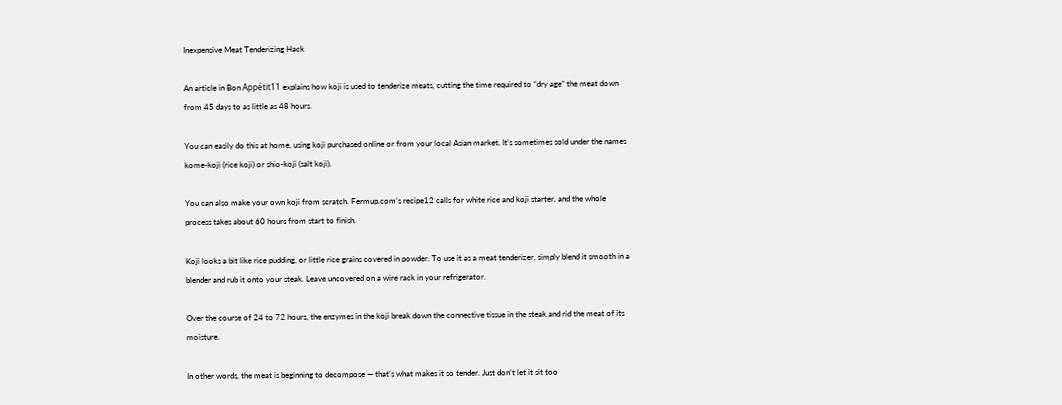Inexpensive Meat Tenderizing Hack

An article in Bon Appétit11 explains how koji is used to tenderize meats, cutting the time required to “dry age” the meat down from 45 days to as little as 48 hours.

You can easily do this at home, using koji purchased online or from your local Asian market. It’s sometimes sold under the names kome-koji (rice koji) or shio-koji (salt koji).

You can also make your own koji from scratch. Fermup.com’s recipe12 calls for white rice and koji starter, and the whole process takes about 60 hours from start to finish.

Koji looks a bit like rice pudding, or little rice grains covered in powder. To use it as a meat tenderizer, simply blend it smooth in a blender and rub it onto your steak. Leave uncovered on a wire rack in your refrigerator.

Over the course of 24 to 72 hours, the enzymes in the koji break down the connective tissue in the steak and rid the meat of its moisture.

In other words, the meat is beginning to decompose — that’s what makes it so tender. Just don’t let it sit too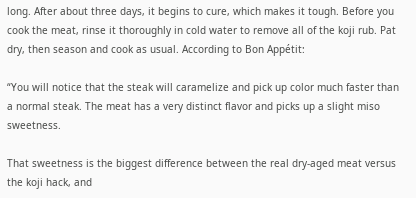long. After about three days, it begins to cure, which makes it tough. Before you cook the meat, rinse it thoroughly in cold water to remove all of the koji rub. Pat dry, then season and cook as usual. According to Bon Appétit:

“You will notice that the steak will caramelize and pick up color much faster than a normal steak. The meat has a very distinct flavor and picks up a slight miso sweetness.

That sweetness is the biggest difference between the real dry-aged meat versus the koji hack, and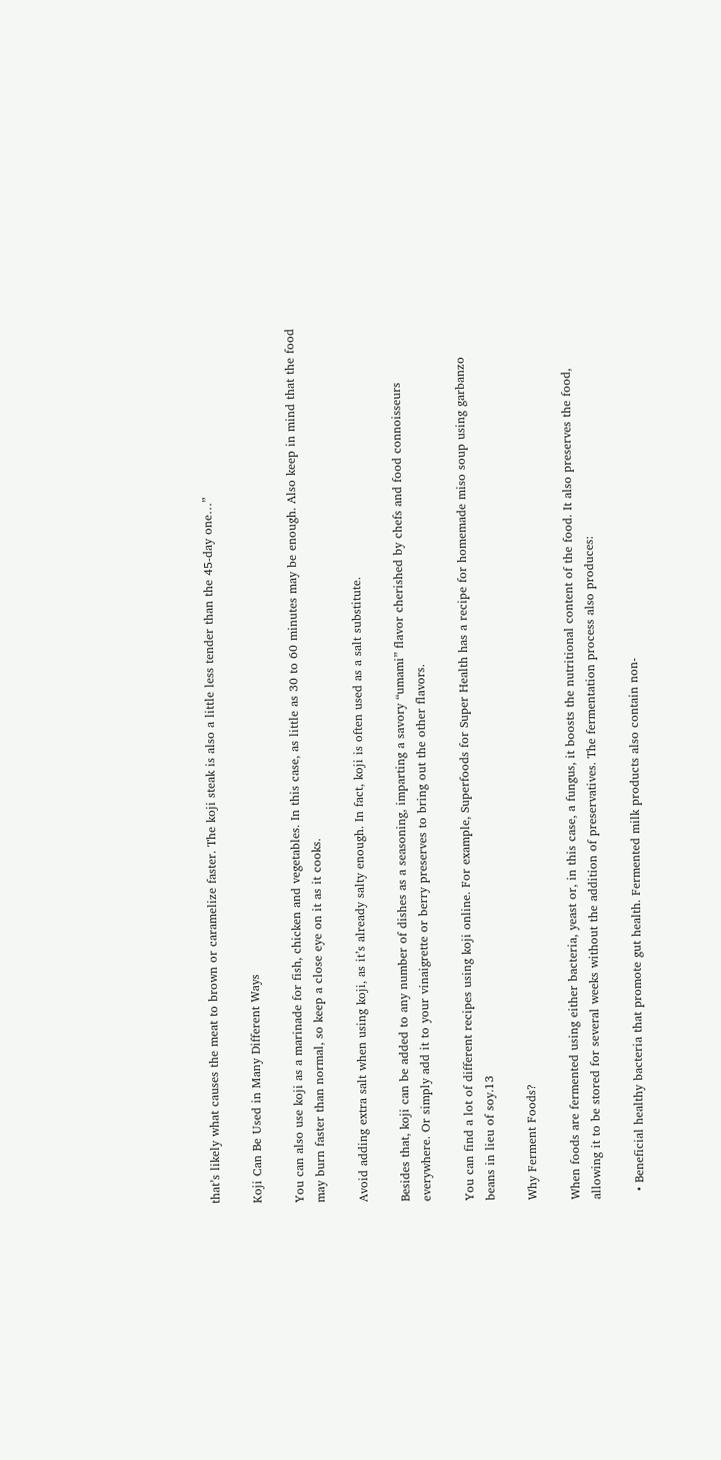that’s likely what causes the meat to brown or caramelize faster. The koji steak is also a little less tender than the 45-day one…”

Koji Can Be Used in Many Different Ways

You can also use koji as a marinade for fish, chicken and vegetables. In this case, as little as 30 to 60 minutes may be enough. Also keep in mind that the food may burn faster than normal, so keep a close eye on it as it cooks.

Avoid adding extra salt when using koji, as it’s already salty enough. In fact, koji is often used as a salt substitute.

Besides that, koji can be added to any number of dishes as a seasoning, imparting a savory “umami” flavor cherished by chefs and food connoisseurs everywhere. Or simply add it to your vinaigrette or berry preserves to bring out the other flavors.

You can find a lot of different recipes using koji online. For example, Superfoods for Super Health has a recipe for homemade miso soup using garbanzo beans in lieu of soy.13

Why Ferment Foods?

When foods are fermented using either bacteria, yeast or, in this case, a fungus, it boosts the nutritional content of the food. It also preserves the food, allowing it to be stored for several weeks without the addition of preservatives. The fermentation process also produces:

  • Beneficial healthy bacteria that promote gut health. Fermented milk products also contain non-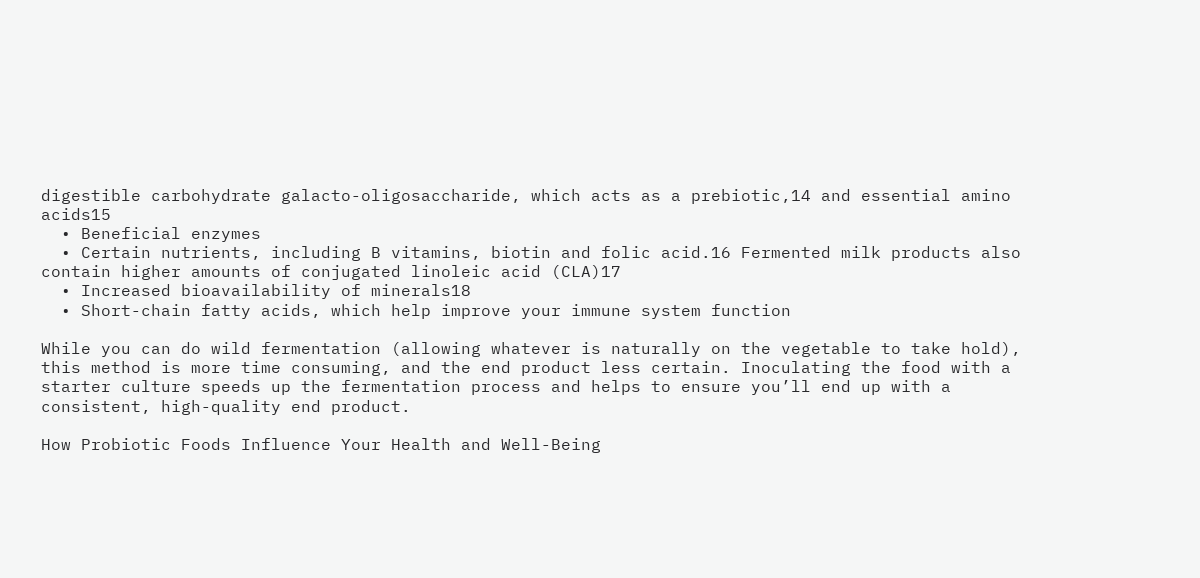digestible carbohydrate galacto-oligosaccharide, which acts as a prebiotic,14 and essential amino acids15
  • Beneficial enzymes
  • Certain nutrients, including B vitamins, biotin and folic acid.16 Fermented milk products also contain higher amounts of conjugated linoleic acid (CLA)17
  • Increased bioavailability of minerals18
  • Short-chain fatty acids, which help improve your immune system function

While you can do wild fermentation (allowing whatever is naturally on the vegetable to take hold), this method is more time consuming, and the end product less certain. Inoculating the food with a starter culture speeds up the fermentation process and helps to ensure you’ll end up with a consistent, high-quality end product.

How Probiotic Foods Influence Your Health and Well-Being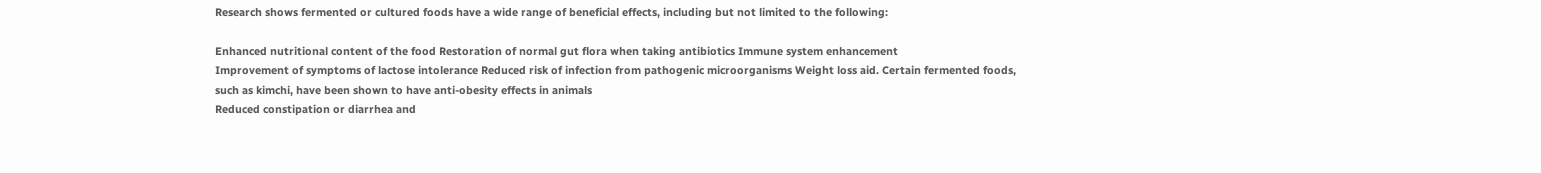Research shows fermented or cultured foods have a wide range of beneficial effects, including but not limited to the following:

Enhanced nutritional content of the food Restoration of normal gut flora when taking antibiotics Immune system enhancement
Improvement of symptoms of lactose intolerance Reduced risk of infection from pathogenic microorganisms Weight loss aid. Certain fermented foods, such as kimchi, have been shown to have anti-obesity effects in animals
Reduced constipation or diarrhea and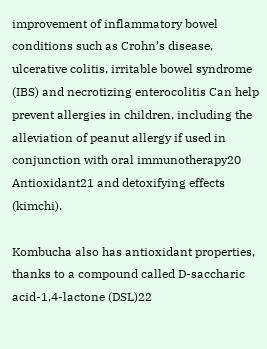improvement of inflammatory bowel conditions such as Crohn’s disease, ulcerative colitis, irritable bowel syndrome (IBS) and necrotizing enterocolitis Can help prevent allergies in children, including the alleviation of peanut allergy if used in conjunction with oral immunotherapy20 Antioxidant21 and detoxifying effects (kimchi).

Kombucha also has antioxidant properties, thanks to a compound called D-saccharic acid-1,4-lactone (DSL)22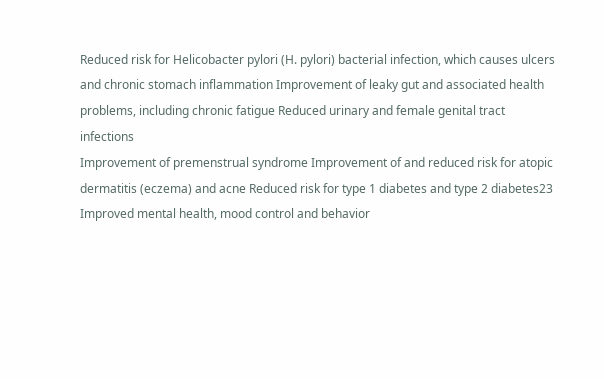Reduced risk for Helicobacter pylori (H. pylori) bacterial infection, which causes ulcers and chronic stomach inflammation Improvement of leaky gut and associated health problems, including chronic fatigue Reduced urinary and female genital tract infections
Improvement of premenstrual syndrome Improvement of and reduced risk for atopic dermatitis (eczema) and acne Reduced risk for type 1 diabetes and type 2 diabetes23
Improved mental health, mood control and behavior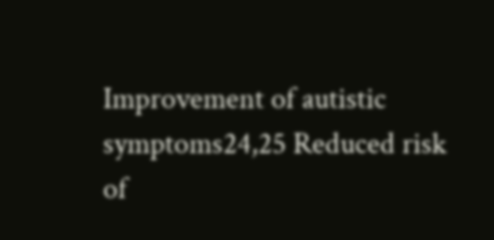Improvement of autistic symptoms24,25 Reduced risk of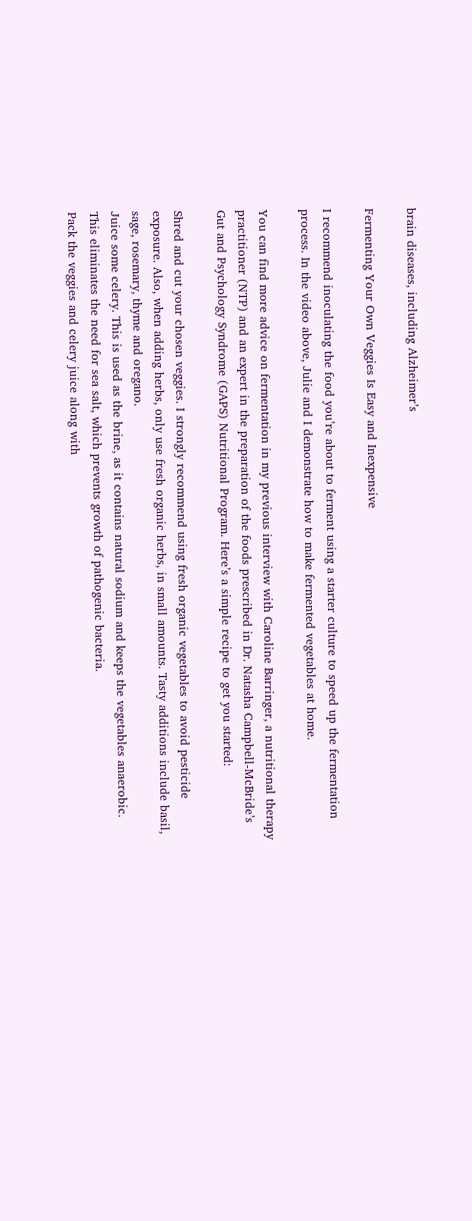brain diseases, including Alzheimer’s

Fermenting Your Own Veggies Is Easy and Inexpensive

I recommend inoculating the food you’re about to ferment using a starter culture to speed up the fermentation process. In the video above, Julie and I demonstrate how to make fermented vegetables at home.

You can find more advice on fermentation in my previous interview with Caroline Barringer, a nutritional therapy practitioner (NTP) and an expert in the preparation of the foods prescribed in Dr. Natasha Campbell-McBride’s Gut and Psychology Syndrome (GAPS) Nutritional Program. Here’s a simple recipe to get you started:

Shred and cut your chosen veggies. I strongly recommend using fresh organic vegetables to avoid pesticide exposure. Also, when adding herbs, only use fresh organic herbs, in small amounts. Tasty additions include basil, sage, rosemary, thyme and oregano.
Juice some celery. This is used as the brine, as it contains natural sodium and keeps the vegetables anaerobic. This eliminates the need for sea salt, which prevents growth of pathogenic bacteria.
Pack the veggies and celery juice along with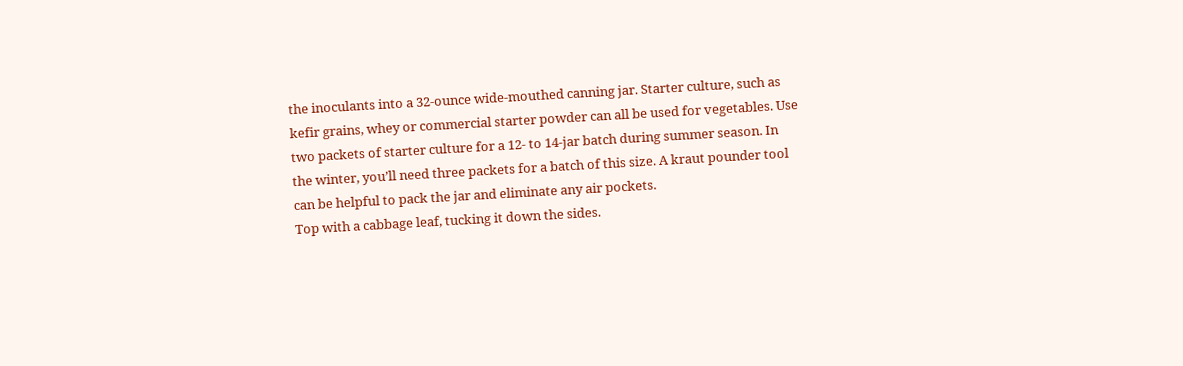the inoculants into a 32-ounce wide-mouthed canning jar. Starter culture, such as kefir grains, whey or commercial starter powder can all be used for vegetables. Use two packets of starter culture for a 12- to 14-jar batch during summer season. In the winter, you’ll need three packets for a batch of this size. A kraut pounder tool can be helpful to pack the jar and eliminate any air pockets.
Top with a cabbage leaf, tucking it down the sides.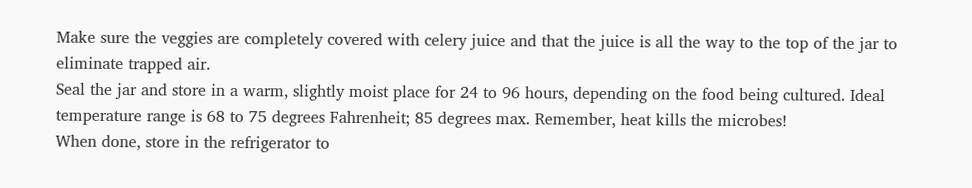Make sure the veggies are completely covered with celery juice and that the juice is all the way to the top of the jar to eliminate trapped air.
Seal the jar and store in a warm, slightly moist place for 24 to 96 hours, depending on the food being cultured. Ideal temperature range is 68 to 75 degrees Fahrenheit; 85 degrees max. Remember, heat kills the microbes!
When done, store in the refrigerator to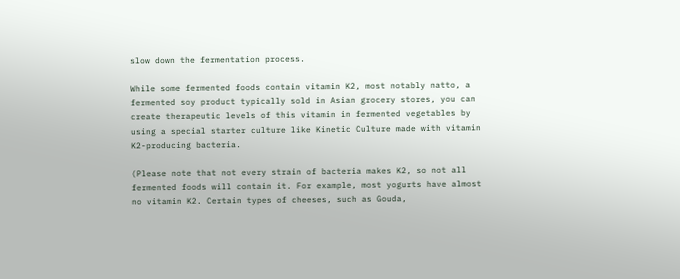slow down the fermentation process.

While some fermented foods contain vitamin K2, most notably natto, a fermented soy product typically sold in Asian grocery stores, you can create therapeutic levels of this vitamin in fermented vegetables by using a special starter culture like Kinetic Culture made with vitamin K2-producing bacteria.

(Please note that not every strain of bacteria makes K2, so not all fermented foods will contain it. For example, most yogurts have almost no vitamin K2. Certain types of cheeses, such as Gouda,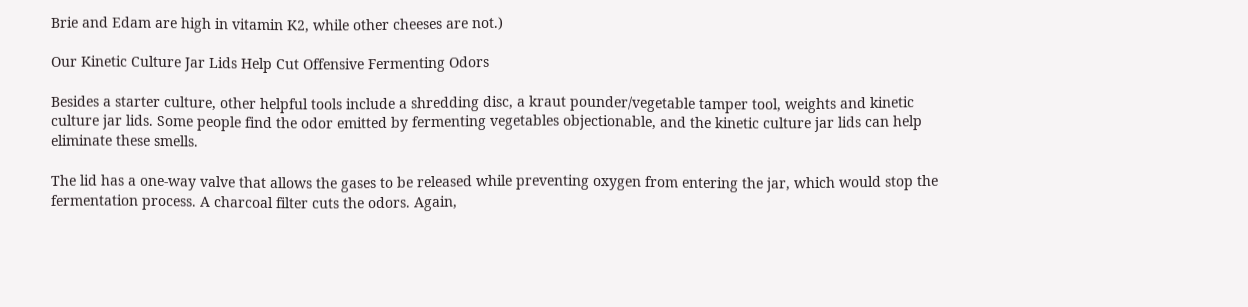Brie and Edam are high in vitamin K2, while other cheeses are not.)

Our Kinetic Culture Jar Lids Help Cut Offensive Fermenting Odors

Besides a starter culture, other helpful tools include a shredding disc, a kraut pounder/vegetable tamper tool, weights and kinetic culture jar lids. Some people find the odor emitted by fermenting vegetables objectionable, and the kinetic culture jar lids can help eliminate these smells.

The lid has a one-way valve that allows the gases to be released while preventing oxygen from entering the jar, which would stop the fermentation process. A charcoal filter cuts the odors. Again,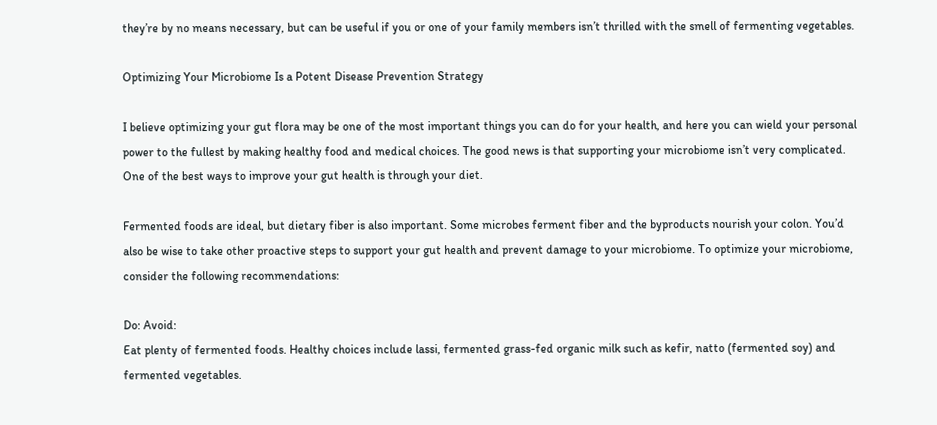they’re by no means necessary, but can be useful if you or one of your family members isn’t thrilled with the smell of fermenting vegetables.

Optimizing Your Microbiome Is a Potent Disease Prevention Strategy

I believe optimizing your gut flora may be one of the most important things you can do for your health, and here you can wield your personal power to the fullest by making healthy food and medical choices. The good news is that supporting your microbiome isn’t very complicated. One of the best ways to improve your gut health is through your diet.

Fermented foods are ideal, but dietary fiber is also important. Some microbes ferment fiber and the byproducts nourish your colon. You’d also be wise to take other proactive steps to support your gut health and prevent damage to your microbiome. To optimize your microbiome, consider the following recommendations:

Do: Avoid:
Eat plenty of fermented foods. Healthy choices include lassi, fermented grass-fed organic milk such as kefir, natto (fermented soy) and fermented vegetables.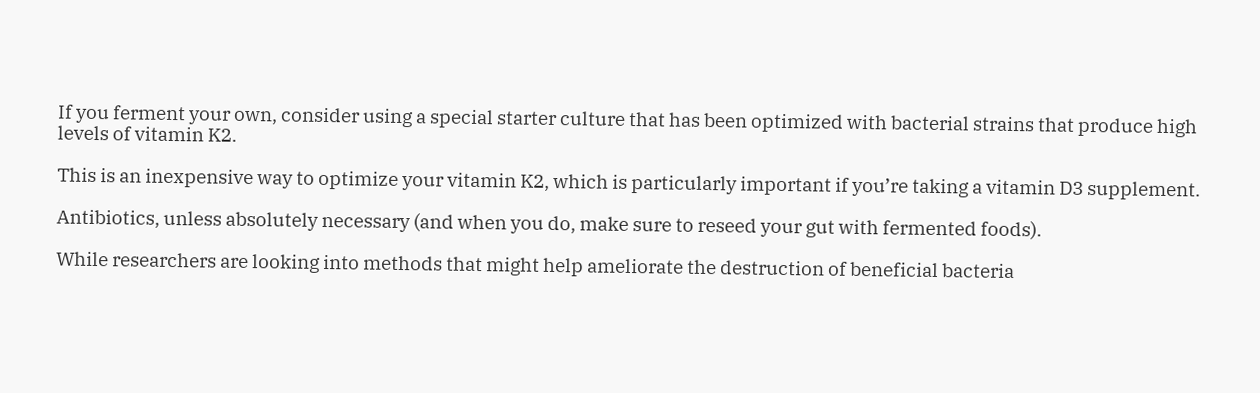If you ferment your own, consider using a special starter culture that has been optimized with bacterial strains that produce high levels of vitamin K2.

This is an inexpensive way to optimize your vitamin K2, which is particularly important if you’re taking a vitamin D3 supplement.

Antibiotics, unless absolutely necessary (and when you do, make sure to reseed your gut with fermented foods).

While researchers are looking into methods that might help ameliorate the destruction of beneficial bacteria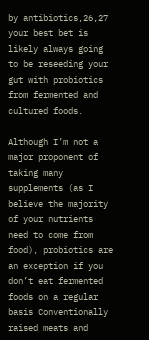by antibiotics,26,27 your best bet is likely always going to be reseeding your gut with probiotics from fermented and cultured foods.

Although I’m not a major proponent of taking many supplements (as I believe the majority of your nutrients need to come from food), probiotics are an exception if you don’t eat fermented foods on a regular basis Conventionally raised meats and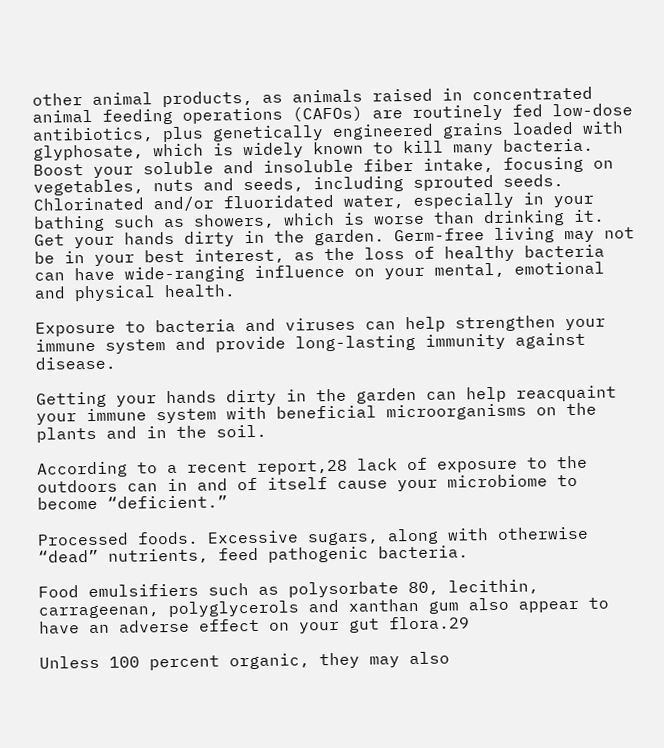other animal products, as animals raised in concentrated animal feeding operations (CAFOs) are routinely fed low-dose antibiotics, plus genetically engineered grains loaded with glyphosate, which is widely known to kill many bacteria.
Boost your soluble and insoluble fiber intake, focusing on vegetables, nuts and seeds, including sprouted seeds. Chlorinated and/or fluoridated water, especially in your bathing such as showers, which is worse than drinking it.
Get your hands dirty in the garden. Germ-free living may not be in your best interest, as the loss of healthy bacteria can have wide-ranging influence on your mental, emotional and physical health.

Exposure to bacteria and viruses can help strengthen your immune system and provide long-lasting immunity against disease.

Getting your hands dirty in the garden can help reacquaint your immune system with beneficial microorganisms on the plants and in the soil.

According to a recent report,28 lack of exposure to the outdoors can in and of itself cause your microbiome to become “deficient.”

Processed foods. Excessive sugars, along with otherwise “dead” nutrients, feed pathogenic bacteria.

Food emulsifiers such as polysorbate 80, lecithin, carrageenan, polyglycerols and xanthan gum also appear to have an adverse effect on your gut flora.29

Unless 100 percent organic, they may also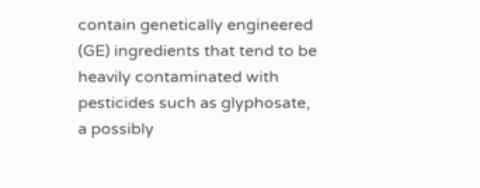contain genetically engineered (GE) ingredients that tend to be heavily contaminated with pesticides such as glyphosate, a possibly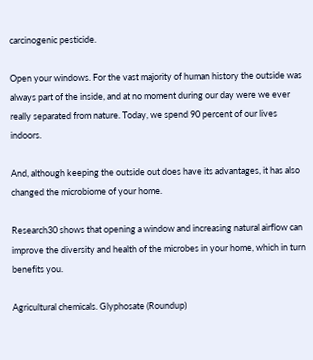carcinogenic pesticide.

Open your windows. For the vast majority of human history the outside was always part of the inside, and at no moment during our day were we ever really separated from nature. Today, we spend 90 percent of our lives indoors.

And, although keeping the outside out does have its advantages, it has also changed the microbiome of your home.

Research30 shows that opening a window and increasing natural airflow can improve the diversity and health of the microbes in your home, which in turn benefits you.

Agricultural chemicals. Glyphosate (Roundup)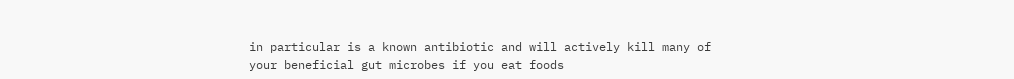in particular is a known antibiotic and will actively kill many of your beneficial gut microbes if you eat foods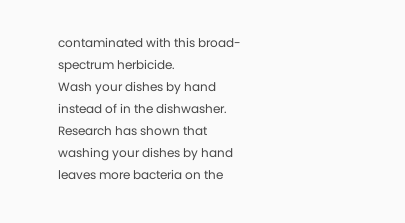contaminated with this broad-spectrum herbicide.
Wash your dishes by hand instead of in the dishwasher. Research has shown that washing your dishes by hand leaves more bacteria on the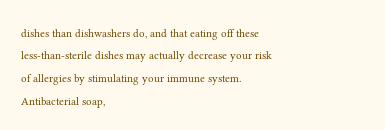dishes than dishwashers do, and that eating off these less-than-sterile dishes may actually decrease your risk of allergies by stimulating your immune system. Antibacterial soap,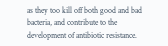as they too kill off both good and bad bacteria, and contribute to the development of antibiotic resistance.